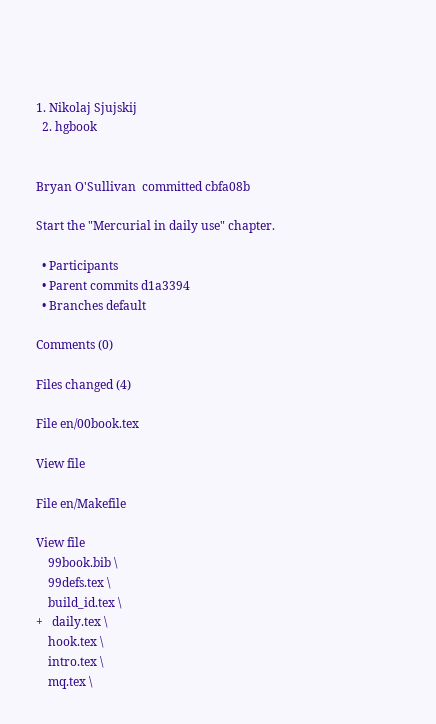1. Nikolaj Sjujskij
  2. hgbook


Bryan O'Sullivan  committed cbfa08b

Start the "Mercurial in daily use" chapter.

  • Participants
  • Parent commits d1a3394
  • Branches default

Comments (0)

Files changed (4)

File en/00book.tex

View file

File en/Makefile

View file
    99book.bib \
    99defs.tex \
    build_id.tex \
+   daily.tex \
    hook.tex \
    intro.tex \
    mq.tex \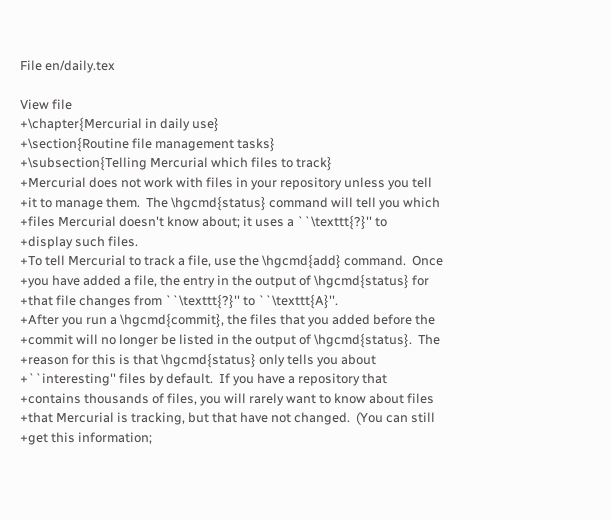File en/daily.tex

View file
+\chapter{Mercurial in daily use}
+\section{Routine file management tasks}
+\subsection{Telling Mercurial which files to track}
+Mercurial does not work with files in your repository unless you tell
+it to manage them.  The \hgcmd{status} command will tell you which
+files Mercurial doesn't know about; it uses a ``\texttt{?}'' to
+display such files.
+To tell Mercurial to track a file, use the \hgcmd{add} command.  Once
+you have added a file, the entry in the output of \hgcmd{status} for
+that file changes from ``\texttt{?}'' to ``\texttt{A}''.
+After you run a \hgcmd{commit}, the files that you added before the
+commit will no longer be listed in the output of \hgcmd{status}.  The
+reason for this is that \hgcmd{status} only tells you about
+``interesting'' files by default.  If you have a repository that
+contains thousands of files, you will rarely want to know about files
+that Mercurial is tracking, but that have not changed.  (You can still
+get this information;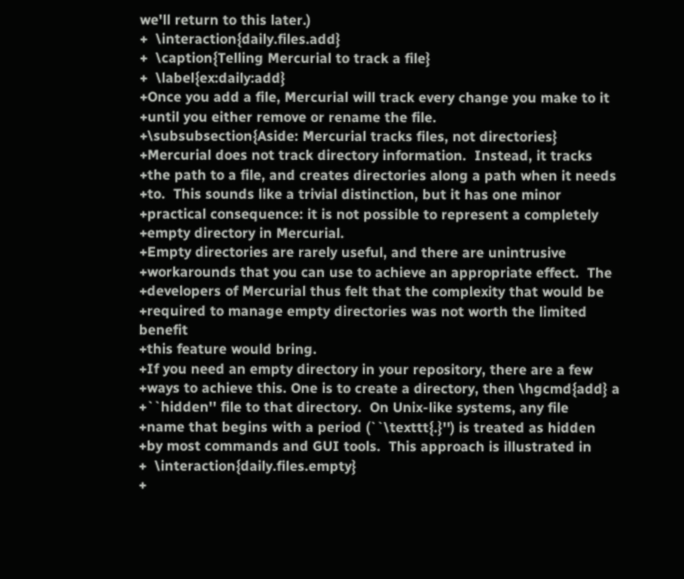we'll return to this later.)
+  \interaction{daily.files.add}
+  \caption{Telling Mercurial to track a file}
+  \label{ex:daily:add}
+Once you add a file, Mercurial will track every change you make to it
+until you either remove or rename the file.
+\subsubsection{Aside: Mercurial tracks files, not directories}
+Mercurial does not track directory information.  Instead, it tracks
+the path to a file, and creates directories along a path when it needs
+to.  This sounds like a trivial distinction, but it has one minor
+practical consequence: it is not possible to represent a completely
+empty directory in Mercurial.
+Empty directories are rarely useful, and there are unintrusive
+workarounds that you can use to achieve an appropriate effect.  The
+developers of Mercurial thus felt that the complexity that would be
+required to manage empty directories was not worth the limited benefit
+this feature would bring.
+If you need an empty directory in your repository, there are a few
+ways to achieve this. One is to create a directory, then \hgcmd{add} a
+``hidden'' file to that directory.  On Unix-like systems, any file
+name that begins with a period (``\texttt{.}'') is treated as hidden
+by most commands and GUI tools.  This approach is illustrated in
+  \interaction{daily.files.empty}
+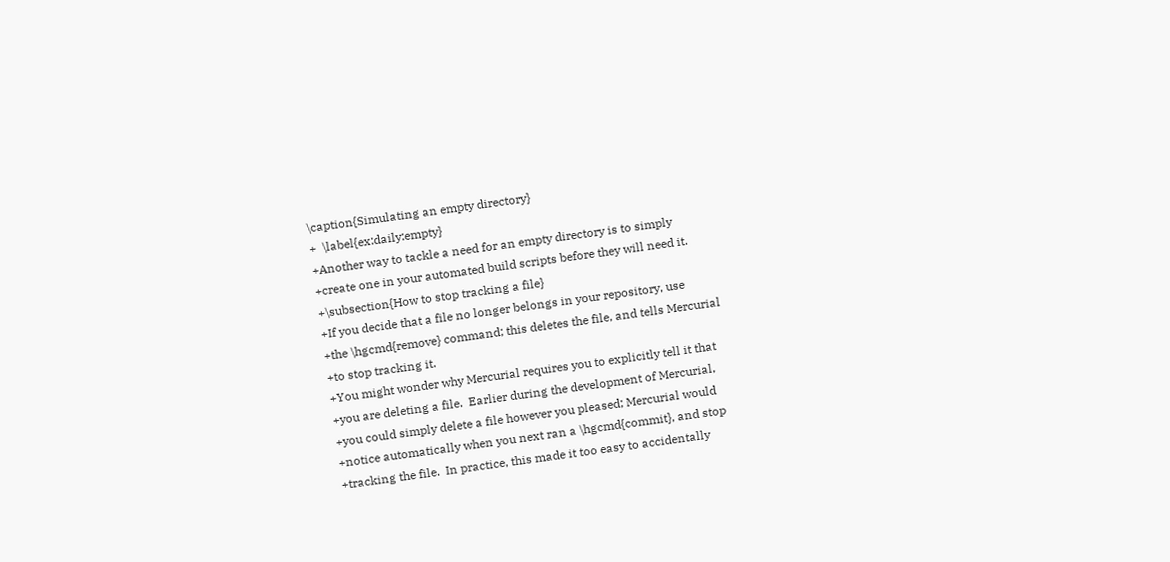\caption{Simulating an empty directory}
+  \label{ex:daily:empty}
+Another way to tackle a need for an empty directory is to simply
+create one in your automated build scripts before they will need it.
+\subsection{How to stop tracking a file}
+If you decide that a file no longer belongs in your repository, use
+the \hgcmd{remove} command; this deletes the file, and tells Mercurial
+to stop tracking it.
+You might wonder why Mercurial requires you to explicitly tell it that
+you are deleting a file.  Earlier during the development of Mercurial,
+you could simply delete a file however you pleased; Mercurial would
+notice automatically when you next ran a \hgcmd{commit}, and stop
+tracking the file.  In practice, this made it too easy to accidentally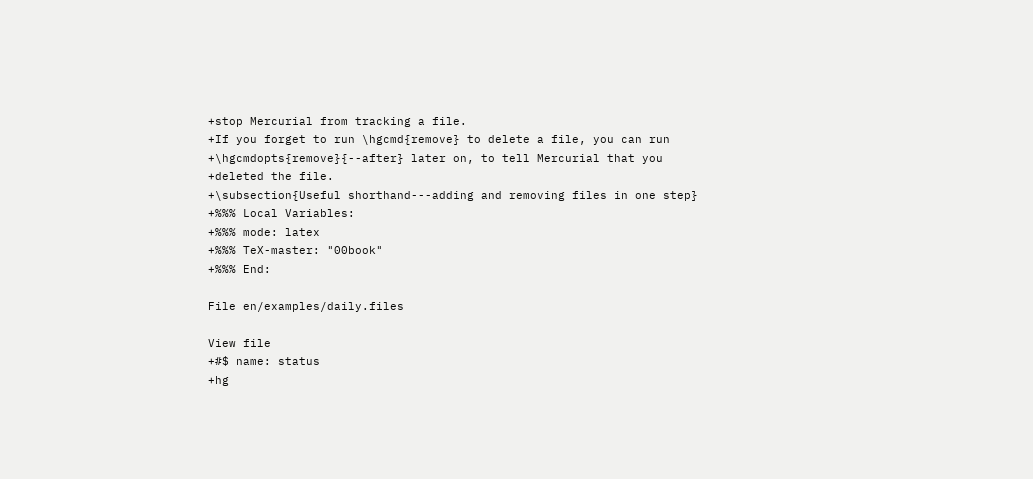+stop Mercurial from tracking a file.
+If you forget to run \hgcmd{remove} to delete a file, you can run
+\hgcmdopts{remove}{--after} later on, to tell Mercurial that you
+deleted the file.
+\subsection{Useful shorthand---adding and removing files in one step}
+%%% Local Variables:
+%%% mode: latex
+%%% TeX-master: "00book"
+%%% End:

File en/examples/daily.files

View file
+#$ name: status
+hg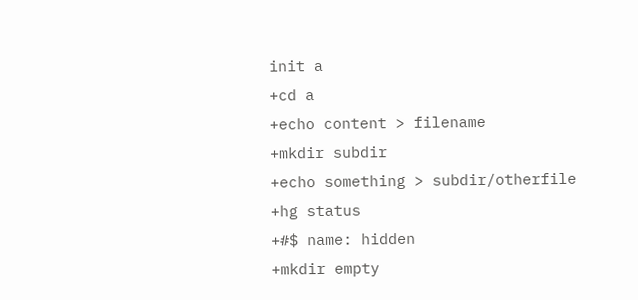init a
+cd a
+echo content > filename
+mkdir subdir
+echo something > subdir/otherfile
+hg status
+#$ name: hidden
+mkdir empty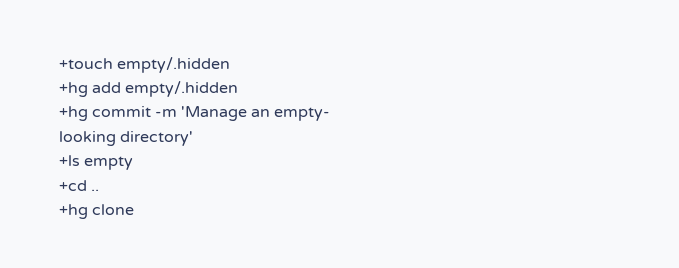+touch empty/.hidden
+hg add empty/.hidden
+hg commit -m 'Manage an empty-looking directory'
+ls empty
+cd ..
+hg clone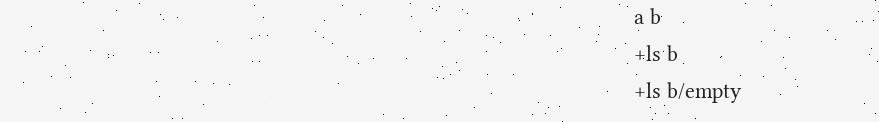a b
+ls b
+ls b/empty